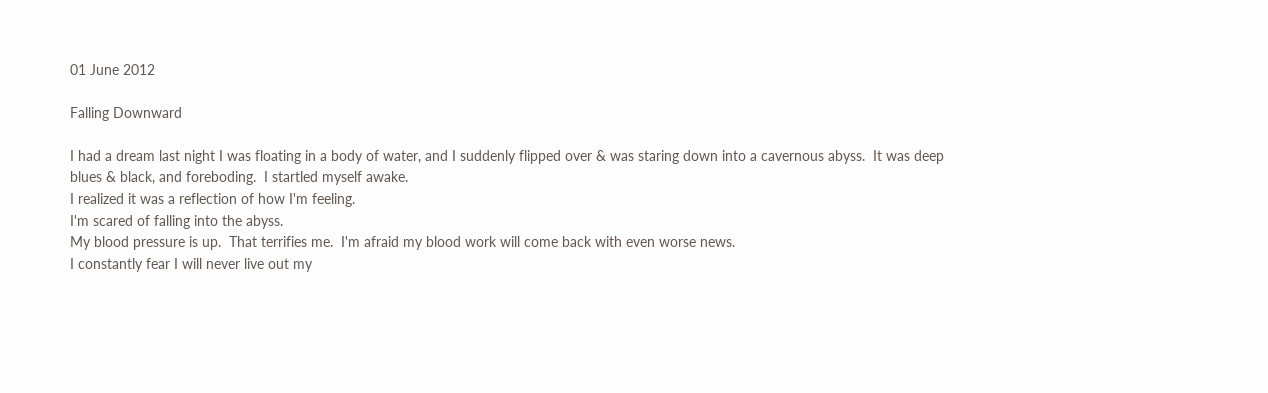01 June 2012

Falling Downward

I had a dream last night I was floating in a body of water, and I suddenly flipped over & was staring down into a cavernous abyss.  It was deep blues & black, and foreboding.  I startled myself awake.
I realized it was a reflection of how I'm feeling.
I'm scared of falling into the abyss.
My blood pressure is up.  That terrifies me.  I'm afraid my blood work will come back with even worse news.
I constantly fear I will never live out my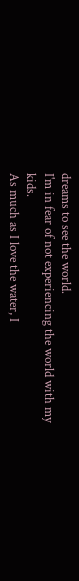dreams to see the world.
I'm in fear of not experiencing the world with my kids.
As much as I love the water, I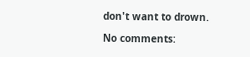don't want to drown.

No comments: